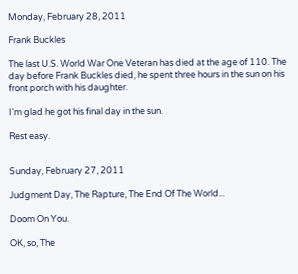Monday, February 28, 2011

Frank Buckles

The last U.S. World War One Veteran has died at the age of 110. The day before Frank Buckles died, he spent three hours in the sun on his front porch with his daughter.

I'm glad he got his final day in the sun.

Rest easy.


Sunday, February 27, 2011

Judgment Day, The Rapture, The End Of The World...

Doom On You.

OK, so, The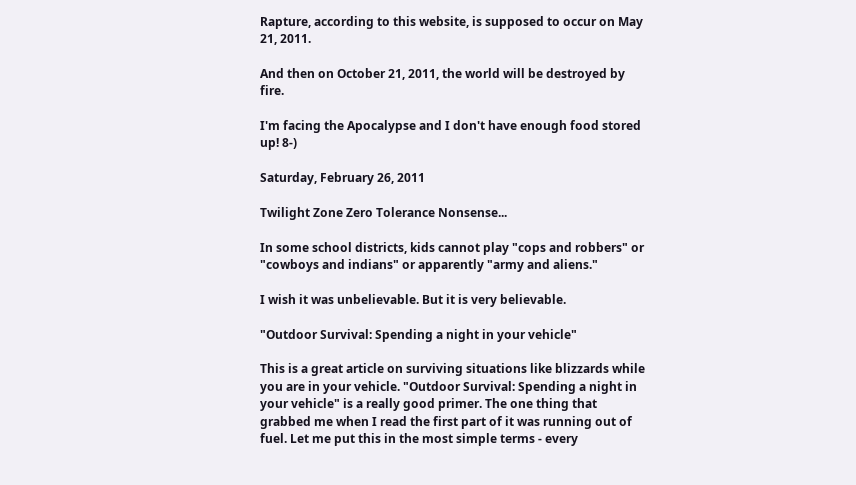Rapture, according to this website, is supposed to occur on May 21, 2011.

And then on October 21, 2011, the world will be destroyed by fire.

I'm facing the Apocalypse and I don't have enough food stored up! 8-)

Saturday, February 26, 2011

Twilight Zone Zero Tolerance Nonsense...

In some school districts, kids cannot play "cops and robbers" or "cowboys and indians" or apparently "army and aliens."

I wish it was unbelievable. But it is very believable.

"Outdoor Survival: Spending a night in your vehicle"

This is a great article on surviving situations like blizzards while you are in your vehicle. "Outdoor Survival: Spending a night in your vehicle" is a really good primer. The one thing that grabbed me when I read the first part of it was running out of fuel. Let me put this in the most simple terms - every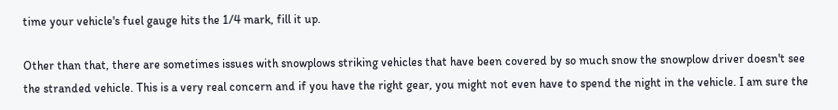time your vehicle's fuel gauge hits the 1/4 mark, fill it up.

Other than that, there are sometimes issues with snowplows striking vehicles that have been covered by so much snow the snowplow driver doesn't see the stranded vehicle. This is a very real concern and if you have the right gear, you might not even have to spend the night in the vehicle. I am sure the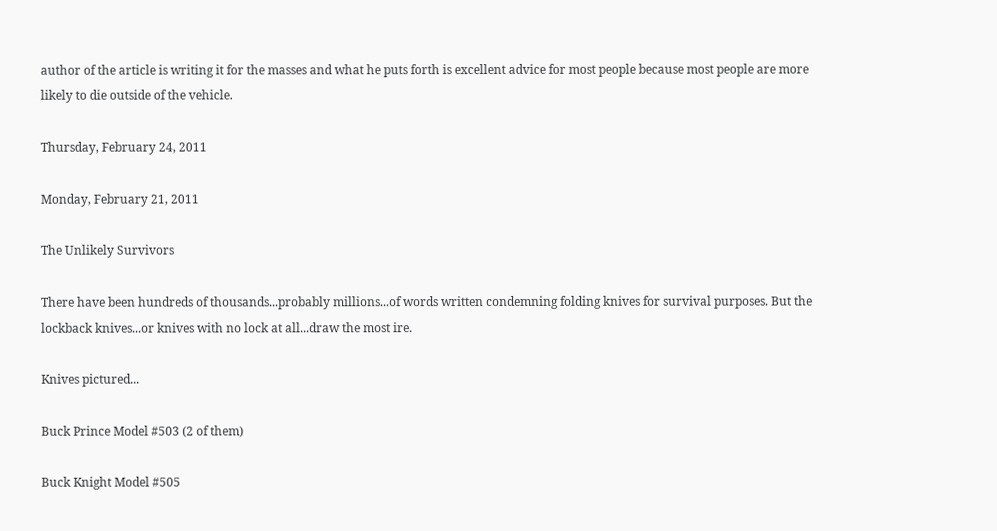author of the article is writing it for the masses and what he puts forth is excellent advice for most people because most people are more likely to die outside of the vehicle.

Thursday, February 24, 2011

Monday, February 21, 2011

The Unlikely Survivors

There have been hundreds of thousands...probably millions...of words written condemning folding knives for survival purposes. But the lockback knives...or knives with no lock at all...draw the most ire.

Knives pictured...

Buck Prince Model #503 (2 of them)

Buck Knight Model #505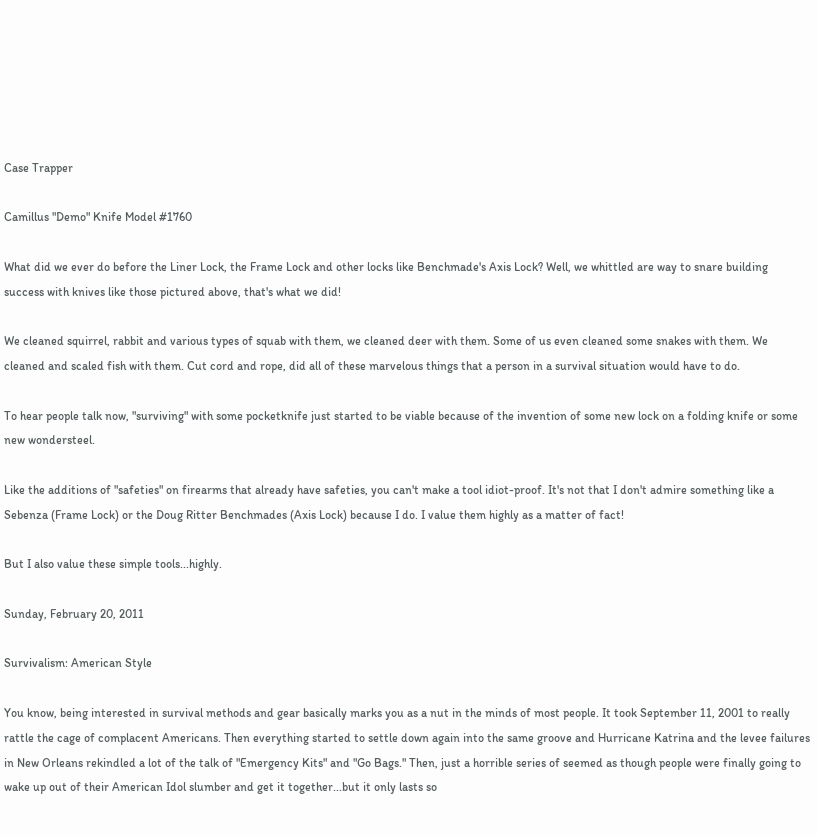Case Trapper

Camillus "Demo" Knife Model #1760

What did we ever do before the Liner Lock, the Frame Lock and other locks like Benchmade's Axis Lock? Well, we whittled are way to snare building success with knives like those pictured above, that's what we did!

We cleaned squirrel, rabbit and various types of squab with them, we cleaned deer with them. Some of us even cleaned some snakes with them. We cleaned and scaled fish with them. Cut cord and rope, did all of these marvelous things that a person in a survival situation would have to do.

To hear people talk now, "surviving" with some pocketknife just started to be viable because of the invention of some new lock on a folding knife or some new wondersteel.

Like the additions of "safeties" on firearms that already have safeties, you can't make a tool idiot-proof. It's not that I don't admire something like a Sebenza (Frame Lock) or the Doug Ritter Benchmades (Axis Lock) because I do. I value them highly as a matter of fact!

But I also value these simple tools...highly.

Sunday, February 20, 2011

Survivalism: American Style

You know, being interested in survival methods and gear basically marks you as a nut in the minds of most people. It took September 11, 2001 to really rattle the cage of complacent Americans. Then everything started to settle down again into the same groove and Hurricane Katrina and the levee failures in New Orleans rekindled a lot of the talk of "Emergency Kits" and "Go Bags." Then, just a horrible series of seemed as though people were finally going to wake up out of their American Idol slumber and get it together...but it only lasts so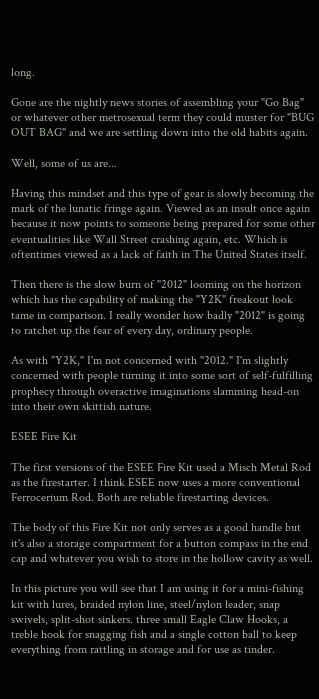long.

Gone are the nightly news stories of assembling your "Go Bag" or whatever other metrosexual term they could muster for "BUG OUT BAG" and we are settling down into the old habits again.

Well, some of us are...

Having this mindset and this type of gear is slowly becoming the mark of the lunatic fringe again. Viewed as an insult once again because it now points to someone being prepared for some other eventualities like Wall Street crashing again, etc. Which is oftentimes viewed as a lack of faith in The United States itself.

Then there is the slow burn of "2012" looming on the horizon which has the capability of making the "Y2K" freakout look tame in comparison. I really wonder how badly "2012" is going to ratchet up the fear of every day, ordinary people.

As with "Y2K," I'm not concerned with "2012." I'm slightly concerned with people turning it into some sort of self-fulfilling prophecy through overactive imaginations slamming head-on into their own skittish nature.

ESEE Fire Kit

The first versions of the ESEE Fire Kit used a Misch Metal Rod as the firestarter. I think ESEE now uses a more conventional Ferrocerium Rod. Both are reliable firestarting devices.

The body of this Fire Kit not only serves as a good handle but it's also a storage compartment for a button compass in the end cap and whatever you wish to store in the hollow cavity as well.

In this picture you will see that I am using it for a mini-fishing kit with lures, braided nylon line, steel/nylon leader, snap swivels, split-shot sinkers. three small Eagle Claw Hooks, a treble hook for snagging fish and a single cotton ball to keep everything from rattling in storage and for use as tinder.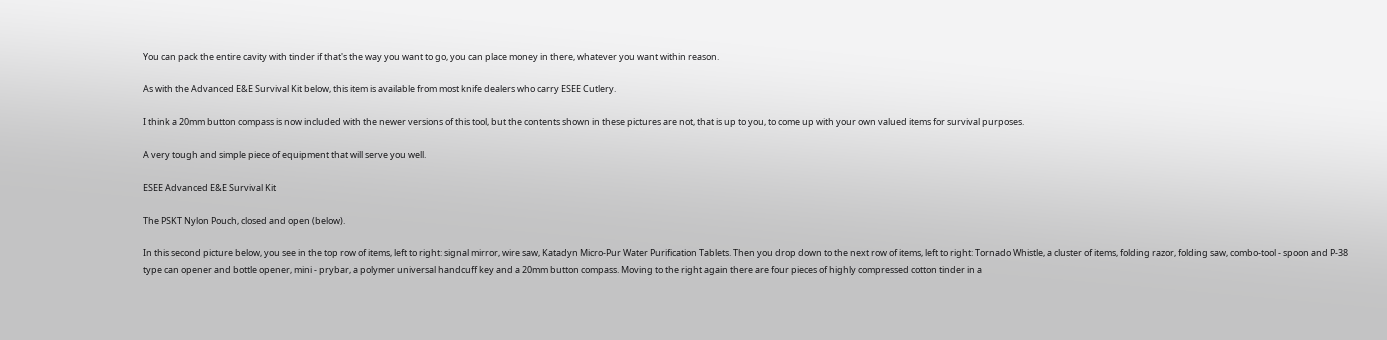You can pack the entire cavity with tinder if that's the way you want to go, you can place money in there, whatever you want within reason.

As with the Advanced E&E Survival Kit below, this item is available from most knife dealers who carry ESEE Cutlery.

I think a 20mm button compass is now included with the newer versions of this tool, but the contents shown in these pictures are not, that is up to you, to come up with your own valued items for survival purposes.

A very tough and simple piece of equipment that will serve you well.

ESEE Advanced E&E Survival Kit

The PSKT Nylon Pouch, closed and open (below).

In this second picture below, you see in the top row of items, left to right: signal mirror, wire saw, Katadyn Micro-Pur Water Purification Tablets. Then you drop down to the next row of items, left to right: Tornado Whistle, a cluster of items, folding razor, folding saw, combo-tool - spoon and P-38 type can opener and bottle opener, mini - prybar, a polymer universal handcuff key and a 20mm button compass. Moving to the right again there are four pieces of highly compressed cotton tinder in a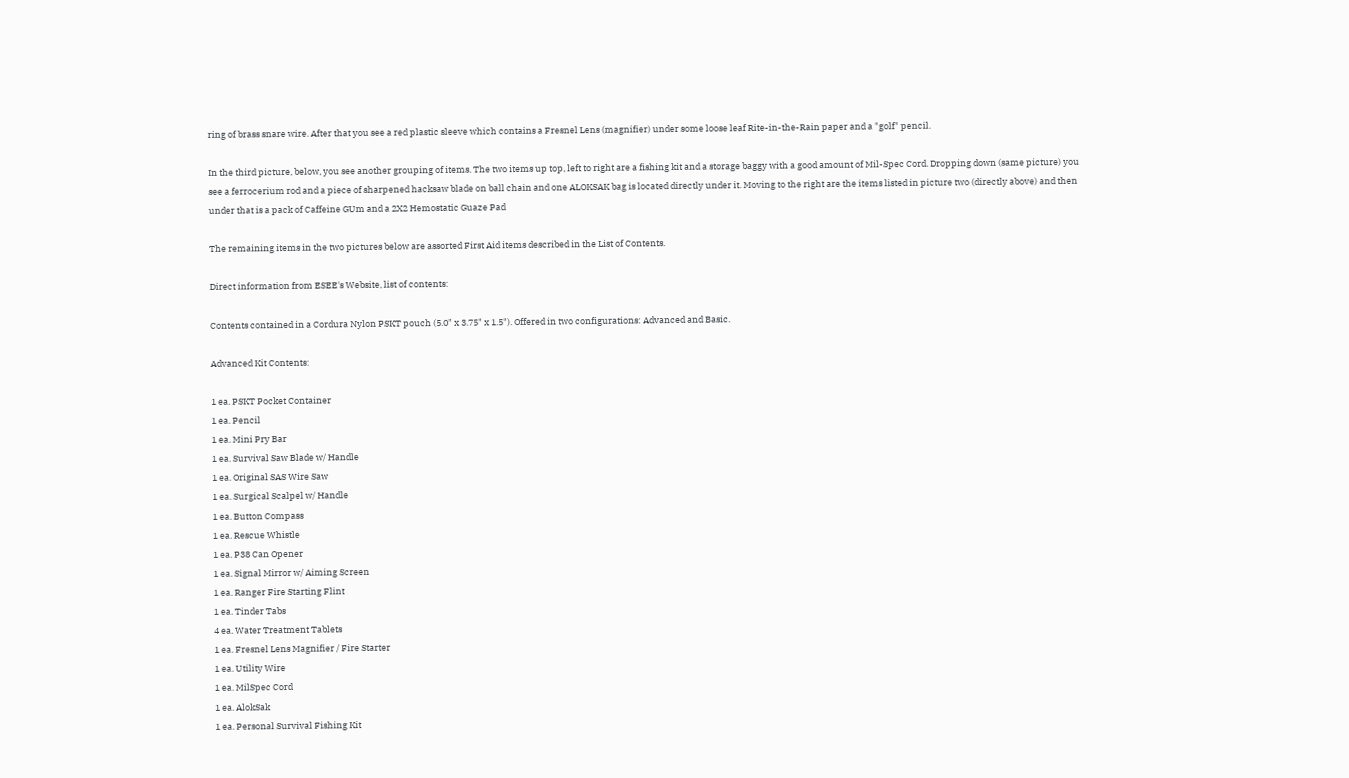ring of brass snare wire. After that you see a red plastic sleeve which contains a Fresnel Lens (magnifier) under some loose leaf Rite-in-the-Rain paper and a "golf" pencil.

In the third picture, below, you see another grouping of items. The two items up top, left to right are a fishing kit and a storage baggy with a good amount of Mil-Spec Cord. Dropping down (same picture) you see a ferrocerium rod and a piece of sharpened hacksaw blade on ball chain and one ALOKSAK bag is located directly under it. Moving to the right are the items listed in picture two (directly above) and then under that is a pack of Caffeine GUm and a 2X2 Hemostatic Guaze Pad

The remaining items in the two pictures below are assorted First Aid items described in the List of Contents.

Direct information from ESEE's Website, list of contents:

Contents contained in a Cordura Nylon PSKT pouch (5.0" x 3.75" x 1.5"). Offered in two configurations: Advanced and Basic.

Advanced Kit Contents:

1 ea. PSKT Pocket Container
1 ea. Pencil
1 ea. Mini Pry Bar
1 ea. Survival Saw Blade w/ Handle
1 ea. Original SAS Wire Saw
1 ea. Surgical Scalpel w/ Handle
1 ea. Button Compass
1 ea. Rescue Whistle
1 ea. P38 Can Opener
1 ea. Signal Mirror w/ Aiming Screen
1 ea. Ranger Fire Starting Flint
1 ea. Tinder Tabs
4 ea. Water Treatment Tablets
1 ea. Fresnel Lens Magnifier / Fire Starter
1 ea. Utility Wire
1 ea. MilSpec Cord
1 ea. AlokSak
1 ea. Personal Survival Fishing Kit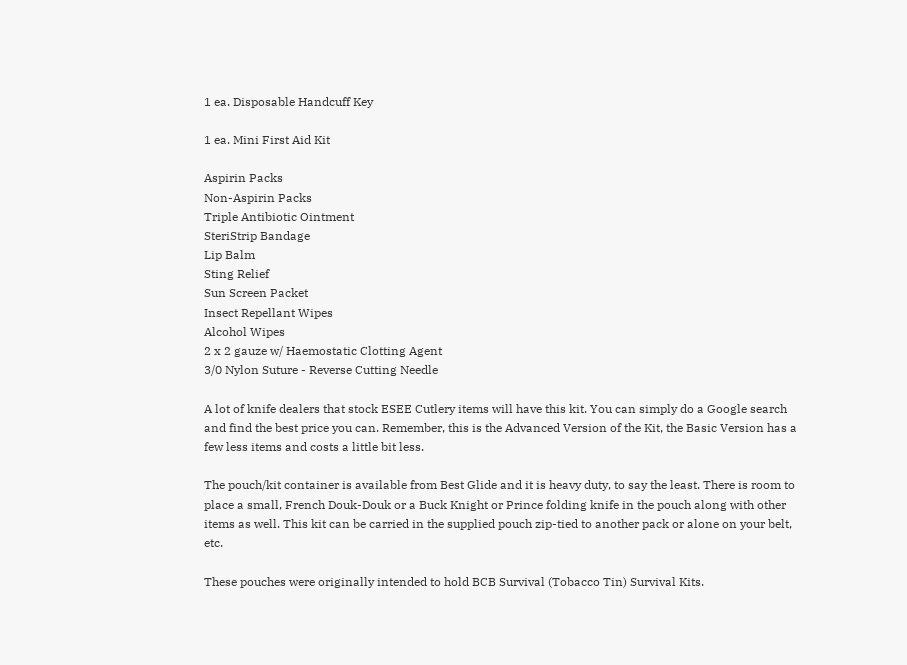1 ea. Disposable Handcuff Key

1 ea. Mini First Aid Kit

Aspirin Packs
Non-Aspirin Packs
Triple Antibiotic Ointment
SteriStrip Bandage
Lip Balm
Sting Relief
Sun Screen Packet
Insect Repellant Wipes
Alcohol Wipes
2 x 2 gauze w/ Haemostatic Clotting Agent
3/0 Nylon Suture - Reverse Cutting Needle

A lot of knife dealers that stock ESEE Cutlery items will have this kit. You can simply do a Google search and find the best price you can. Remember, this is the Advanced Version of the Kit, the Basic Version has a few less items and costs a little bit less.

The pouch/kit container is available from Best Glide and it is heavy duty, to say the least. There is room to place a small, French Douk-Douk or a Buck Knight or Prince folding knife in the pouch along with other items as well. This kit can be carried in the supplied pouch zip-tied to another pack or alone on your belt, etc.

These pouches were originally intended to hold BCB Survival (Tobacco Tin) Survival Kits.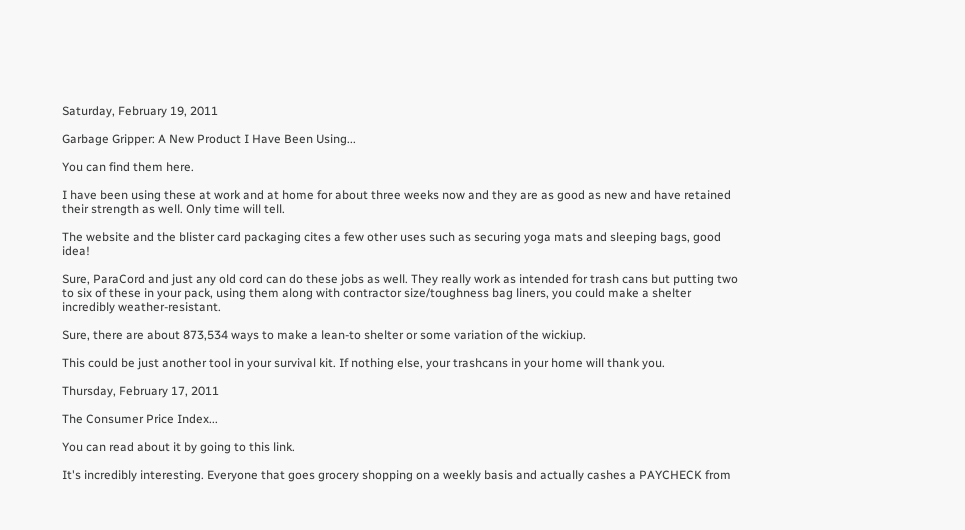Saturday, February 19, 2011

Garbage Gripper: A New Product I Have Been Using...

You can find them here.

I have been using these at work and at home for about three weeks now and they are as good as new and have retained their strength as well. Only time will tell.

The website and the blister card packaging cites a few other uses such as securing yoga mats and sleeping bags, good idea!

Sure, ParaCord and just any old cord can do these jobs as well. They really work as intended for trash cans but putting two to six of these in your pack, using them along with contractor size/toughness bag liners, you could make a shelter incredibly weather-resistant.

Sure, there are about 873,534 ways to make a lean-to shelter or some variation of the wickiup.

This could be just another tool in your survival kit. If nothing else, your trashcans in your home will thank you.

Thursday, February 17, 2011

The Consumer Price Index...

You can read about it by going to this link.

It's incredibly interesting. Everyone that goes grocery shopping on a weekly basis and actually cashes a PAYCHECK from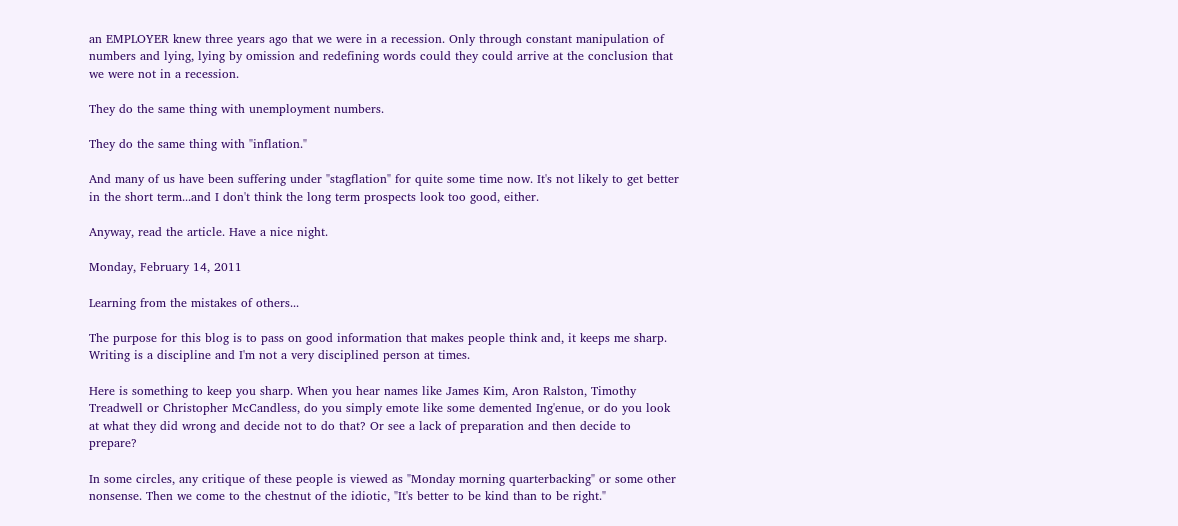an EMPLOYER knew three years ago that we were in a recession. Only through constant manipulation of numbers and lying, lying by omission and redefining words could they could arrive at the conclusion that we were not in a recession.

They do the same thing with unemployment numbers.

They do the same thing with "inflation."

And many of us have been suffering under "stagflation" for quite some time now. It's not likely to get better in the short term...and I don't think the long term prospects look too good, either.

Anyway, read the article. Have a nice night.

Monday, February 14, 2011

Learning from the mistakes of others...

The purpose for this blog is to pass on good information that makes people think and, it keeps me sharp. Writing is a discipline and I'm not a very disciplined person at times.

Here is something to keep you sharp. When you hear names like James Kim, Aron Ralston, Timothy Treadwell or Christopher McCandless, do you simply emote like some demented Ing'enue, or do you look at what they did wrong and decide not to do that? Or see a lack of preparation and then decide to prepare?

In some circles, any critique of these people is viewed as "Monday morning quarterbacking" or some other nonsense. Then we come to the chestnut of the idiotic, "It's better to be kind than to be right."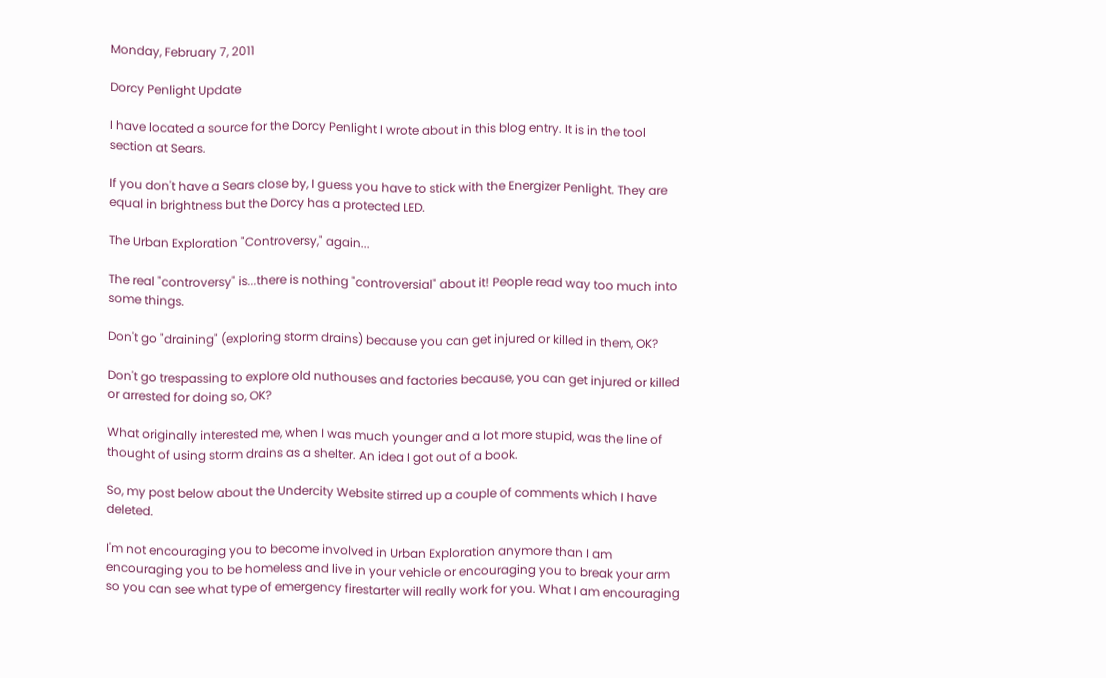Monday, February 7, 2011

Dorcy Penlight Update

I have located a source for the Dorcy Penlight I wrote about in this blog entry. It is in the tool section at Sears.

If you don't have a Sears close by, I guess you have to stick with the Energizer Penlight. They are equal in brightness but the Dorcy has a protected LED.

The Urban Exploration "Controversy," again...

The real "controversy" is...there is nothing "controversial" about it! People read way too much into some things.

Don't go "draining" (exploring storm drains) because you can get injured or killed in them, OK?

Don't go trespassing to explore old nuthouses and factories because, you can get injured or killed or arrested for doing so, OK?

What originally interested me, when I was much younger and a lot more stupid, was the line of thought of using storm drains as a shelter. An idea I got out of a book.

So, my post below about the Undercity Website stirred up a couple of comments which I have deleted.

I'm not encouraging you to become involved in Urban Exploration anymore than I am encouraging you to be homeless and live in your vehicle or encouraging you to break your arm so you can see what type of emergency firestarter will really work for you. What I am encouraging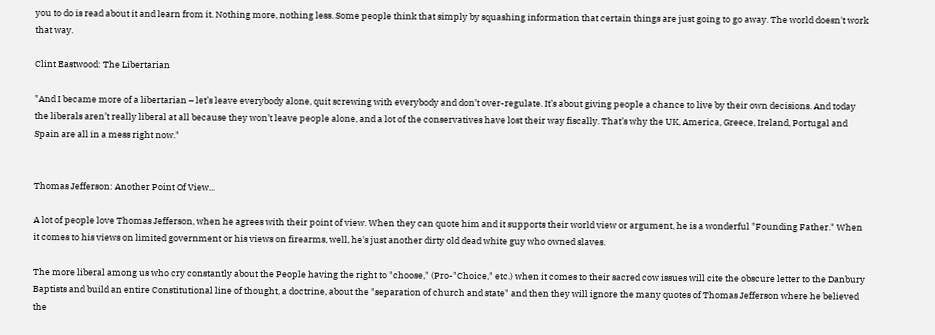you to do is read about it and learn from it. Nothing more, nothing less. Some people think that simply by squashing information that certain things are just going to go away. The world doesn't work that way.

Clint Eastwood: The Libertarian

"And I became more of a libertarian – let’s leave everybody alone, quit screwing with everybody and don’t over-regulate. It’s about giving people a chance to live by their own decisions. And today the liberals aren’t really liberal at all because they won’t leave people alone, and a lot of the conservatives have lost their way fiscally. That’s why the UK, America, Greece, Ireland, Portugal and Spain are all in a mess right now."


Thomas Jefferson: Another Point Of View...

A lot of people love Thomas Jefferson, when he agrees with their point of view. When they can quote him and it supports their world view or argument, he is a wonderful "Founding Father." When it comes to his views on limited government or his views on firearms, well, he's just another dirty old dead white guy who owned slaves.

The more liberal among us who cry constantly about the People having the right to "choose," (Pro-"Choice," etc.) when it comes to their sacred cow issues will cite the obscure letter to the Danbury Baptists and build an entire Constitutional line of thought, a doctrine, about the "separation of church and state" and then they will ignore the many quotes of Thomas Jefferson where he believed the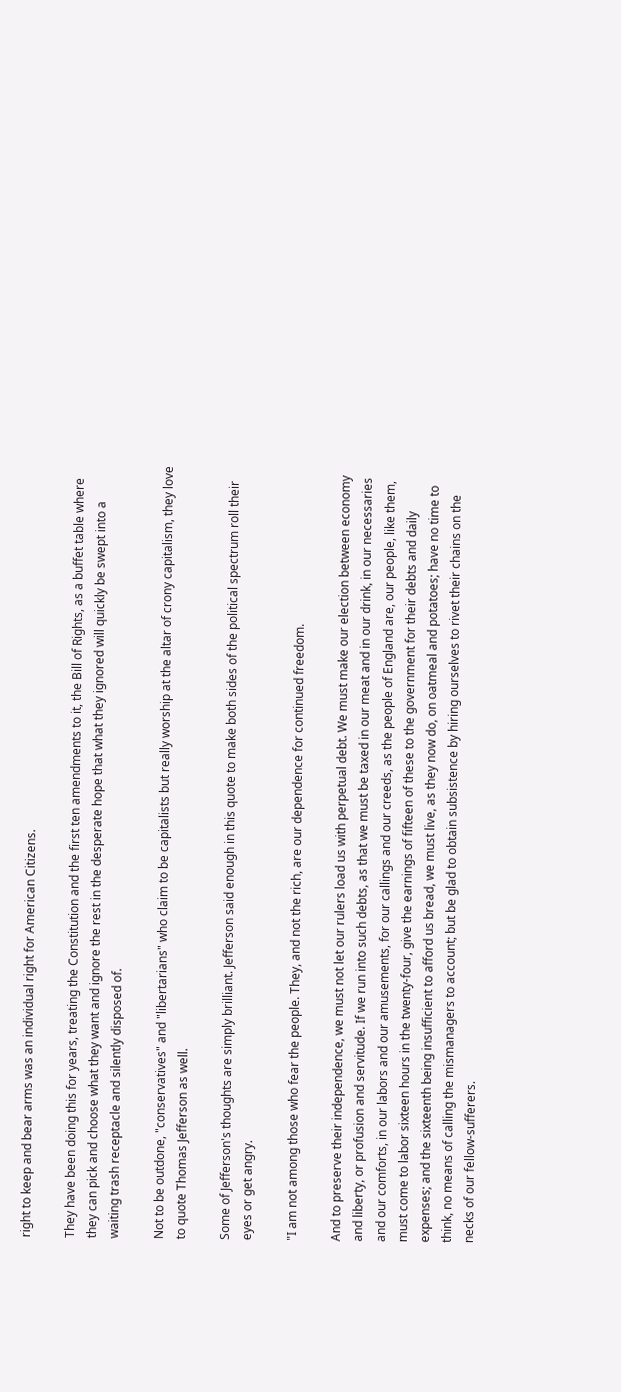right to keep and bear arms was an individual right for American Citizens.

They have been doing this for years, treating the Constitution and the first ten amendments to it, the Bill of Rights, as a buffet table where they can pick and choose what they want and ignore the rest in the desperate hope that what they ignored will quickly be swept into a waiting trash receptacle and silently disposed of.

Not to be outdone, "conservatives" and "libertarians" who claim to be capitalists but really worship at the altar of crony capitalism, they love to quote Thomas Jefferson as well.

Some of Jefferson's thoughts are simply brilliant. Jefferson said enough in this quote to make both sides of the political spectrum roll their eyes or get angry.

"I am not among those who fear the people. They, and not the rich, are our dependence for continued freedom.

And to preserve their independence, we must not let our rulers load us with perpetual debt. We must make our election between economy and liberty, or profusion and servitude. If we run into such debts, as that we must be taxed in our meat and in our drink, in our necessaries and our comforts, in our labors and our amusements, for our callings and our creeds, as the people of England are, our people, like them, must come to labor sixteen hours in the twenty-four, give the earnings of fifteen of these to the government for their debts and daily expenses; and the sixteenth being insufficient to afford us bread, we must live, as they now do, on oatmeal and potatoes; have no time to think, no means of calling the mismanagers to account; but be glad to obtain subsistence by hiring ourselves to rivet their chains on the necks of our fellow-sufferers.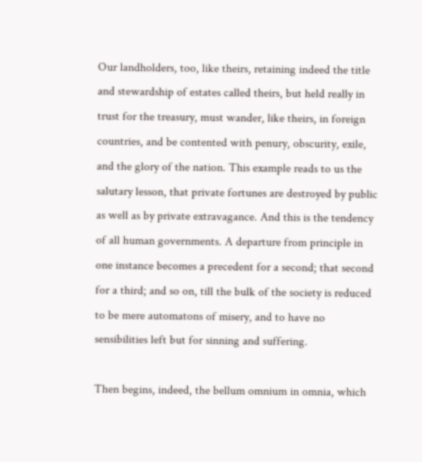Our landholders, too, like theirs, retaining indeed the title and stewardship of estates called theirs, but held really in trust for the treasury, must wander, like theirs, in foreign countries, and be contented with penury, obscurity, exile, and the glory of the nation. This example reads to us the salutary lesson, that private fortunes are destroyed by public as well as by private extravagance. And this is the tendency of all human governments. A departure from principle in one instance becomes a precedent for a second; that second for a third; and so on, till the bulk of the society is reduced to be mere automatons of misery, and to have no sensibilities left but for sinning and suffering.

Then begins, indeed, the bellum omnium in omnia, which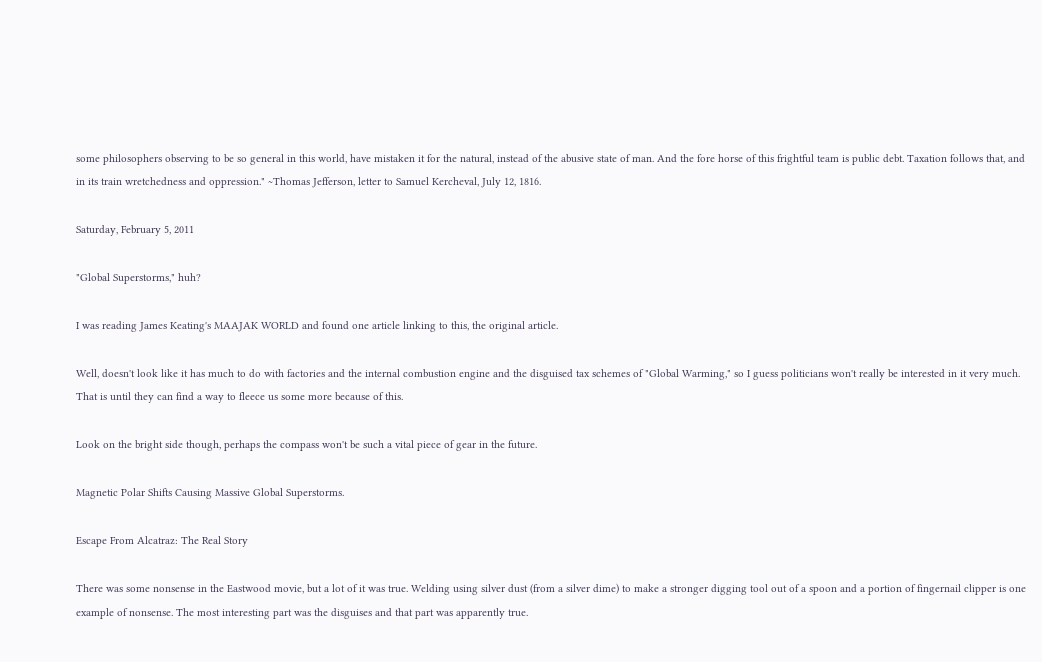some philosophers observing to be so general in this world, have mistaken it for the natural, instead of the abusive state of man. And the fore horse of this frightful team is public debt. Taxation follows that, and in its train wretchedness and oppression." ~Thomas Jefferson, letter to Samuel Kercheval, July 12, 1816.

Saturday, February 5, 2011

"Global Superstorms," huh?

I was reading James Keating's MAAJAK WORLD and found one article linking to this, the original article.

Well, doesn't look like it has much to do with factories and the internal combustion engine and the disguised tax schemes of "Global Warming," so I guess politicians won't really be interested in it very much. That is until they can find a way to fleece us some more because of this.

Look on the bright side though, perhaps the compass won't be such a vital piece of gear in the future.

Magnetic Polar Shifts Causing Massive Global Superstorms.

Escape From Alcatraz: The Real Story

There was some nonsense in the Eastwood movie, but a lot of it was true. Welding using silver dust (from a silver dime) to make a stronger digging tool out of a spoon and a portion of fingernail clipper is one example of nonsense. The most interesting part was the disguises and that part was apparently true.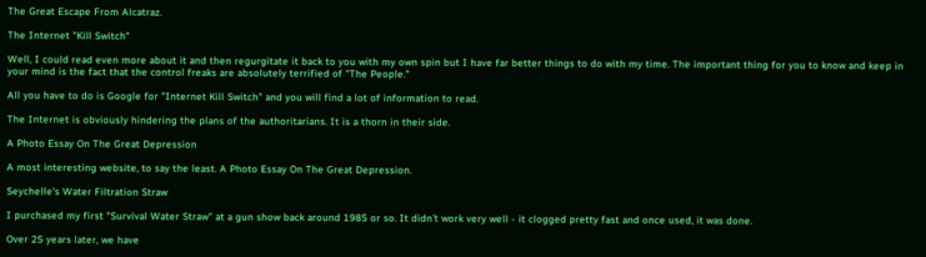The Great Escape From Alcatraz.

The Internet "Kill Switch"

Well, I could read even more about it and then regurgitate it back to you with my own spin but I have far better things to do with my time. The important thing for you to know and keep in your mind is the fact that the control freaks are absolutely terrified of "The People."

All you have to do is Google for "Internet Kill Switch" and you will find a lot of information to read.

The Internet is obviously hindering the plans of the authoritarians. It is a thorn in their side.

A Photo Essay On The Great Depression

A most interesting website, to say the least. A Photo Essay On The Great Depression.

Seychelle's Water Filtration Straw

I purchased my first "Survival Water Straw" at a gun show back around 1985 or so. It didn't work very well - it clogged pretty fast and once used, it was done.

Over 25 years later, we have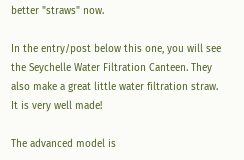better "straws" now.

In the entry/post below this one, you will see the Seychelle Water Filtration Canteen. They also make a great little water filtration straw. It is very well made!

The advanced model is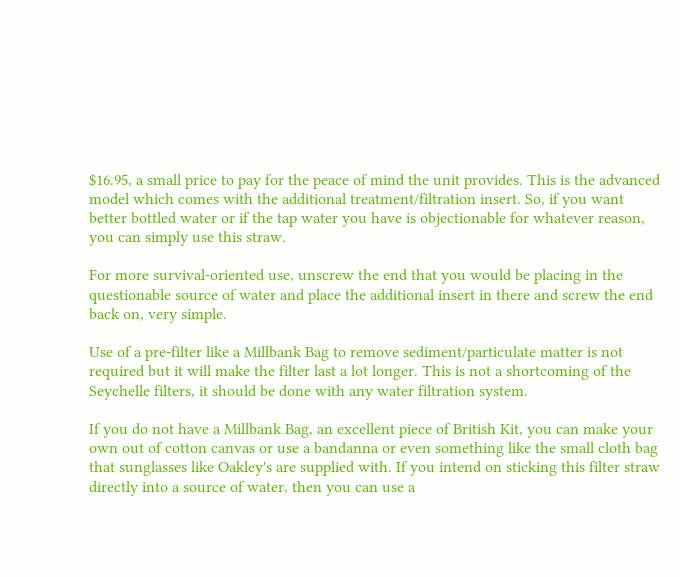$16.95, a small price to pay for the peace of mind the unit provides. This is the advanced model which comes with the additional treatment/filtration insert. So, if you want better bottled water or if the tap water you have is objectionable for whatever reason, you can simply use this straw.

For more survival-oriented use, unscrew the end that you would be placing in the questionable source of water and place the additional insert in there and screw the end back on, very simple.

Use of a pre-filter like a Millbank Bag to remove sediment/particulate matter is not required but it will make the filter last a lot longer. This is not a shortcoming of the Seychelle filters, it should be done with any water filtration system.

If you do not have a Millbank Bag, an excellent piece of British Kit, you can make your own out of cotton canvas or use a bandanna or even something like the small cloth bag that sunglasses like Oakley's are supplied with. If you intend on sticking this filter straw directly into a source of water, then you can use a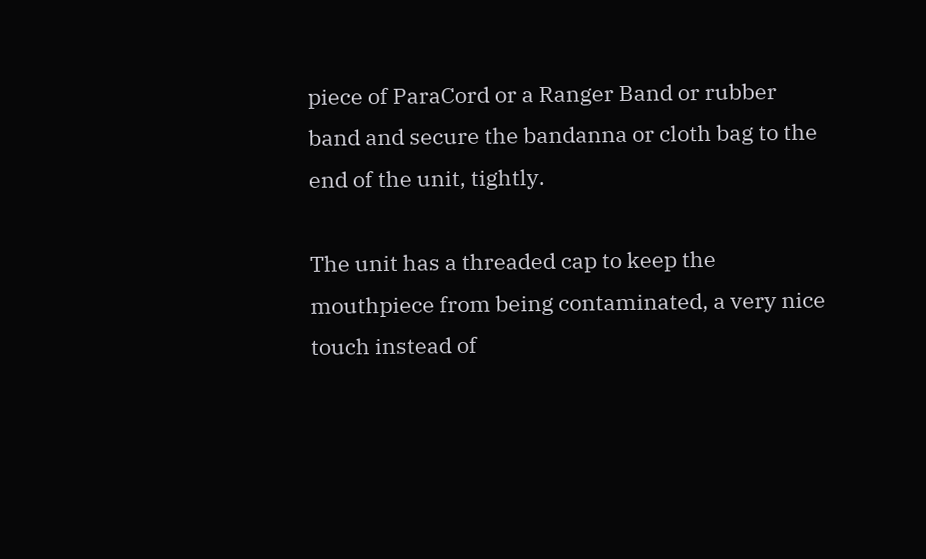piece of ParaCord or a Ranger Band or rubber band and secure the bandanna or cloth bag to the end of the unit, tightly.

The unit has a threaded cap to keep the mouthpiece from being contaminated, a very nice touch instead of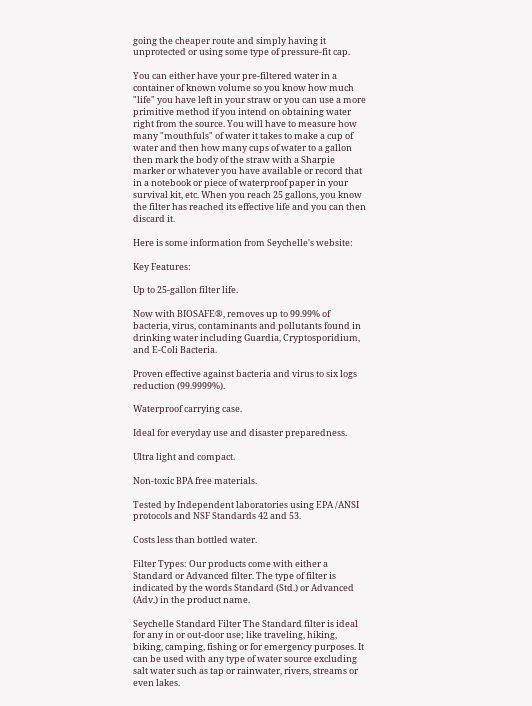going the cheaper route and simply having it unprotected or using some type of pressure-fit cap.

You can either have your pre-filtered water in a container of known volume so you know how much "life" you have left in your straw or you can use a more primitive method if you intend on obtaining water right from the source. You will have to measure how many "mouthfuls" of water it takes to make a cup of water and then how many cups of water to a gallon then mark the body of the straw with a Sharpie marker or whatever you have available or record that in a notebook or piece of waterproof paper in your survival kit, etc. When you reach 25 gallons, you know the filter has reached its effective life and you can then discard it.

Here is some information from Seychelle's website:

Key Features:

Up to 25-gallon filter life.

Now with BIOSAFE®, removes up to 99.99% of bacteria, virus, contaminants and pollutants found in drinking water including Guardia, Cryptosporidium, and E-Coli Bacteria.

Proven effective against bacteria and virus to six logs reduction (99.9999%).

Waterproof carrying case.

Ideal for everyday use and disaster preparedness.

Ultra light and compact.

Non-toxic BPA free materials.

Tested by Independent laboratories using EPA /ANSI protocols and NSF Standards 42 and 53.

Costs less than bottled water.

Filter Types: Our products come with either a Standard or Advanced filter. The type of filter is indicated by the words Standard (Std.) or Advanced (Adv.) in the product name.

Seychelle Standard Filter The Standard filter is ideal for any in or out-door use; like traveling, hiking, biking, camping, fishing or for emergency purposes. It can be used with any type of water source excluding salt water such as tap or rainwater, rivers, streams or even lakes.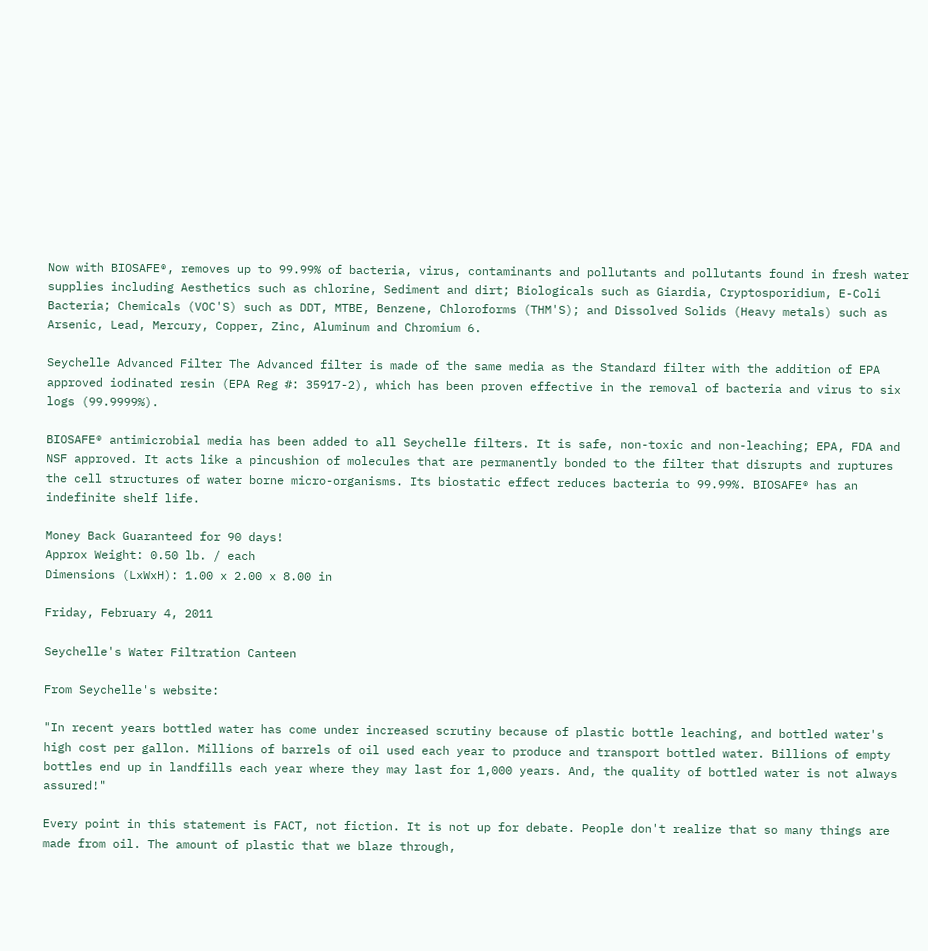Now with BIOSAFE®, removes up to 99.99% of bacteria, virus, contaminants and pollutants and pollutants found in fresh water supplies including Aesthetics such as chlorine, Sediment and dirt; Biologicals such as Giardia, Cryptosporidium, E-Coli Bacteria; Chemicals (VOC'S) such as DDT, MTBE, Benzene, Chloroforms (THM'S); and Dissolved Solids (Heavy metals) such as Arsenic, Lead, Mercury, Copper, Zinc, Aluminum and Chromium 6.

Seychelle Advanced Filter The Advanced filter is made of the same media as the Standard filter with the addition of EPA approved iodinated resin (EPA Reg #: 35917-2), which has been proven effective in the removal of bacteria and virus to six logs (99.9999%).

BIOSAFE® antimicrobial media has been added to all Seychelle filters. It is safe, non-toxic and non-leaching; EPA, FDA and NSF approved. It acts like a pincushion of molecules that are permanently bonded to the filter that disrupts and ruptures the cell structures of water borne micro-organisms. Its biostatic effect reduces bacteria to 99.99%. BIOSAFE® has an indefinite shelf life.

Money Back Guaranteed for 90 days!
Approx Weight: 0.50 lb. / each
Dimensions (LxWxH): 1.00 x 2.00 x 8.00 in

Friday, February 4, 2011

Seychelle's Water Filtration Canteen

From Seychelle's website:

"In recent years bottled water has come under increased scrutiny because of plastic bottle leaching, and bottled water's high cost per gallon. Millions of barrels of oil used each year to produce and transport bottled water. Billions of empty bottles end up in landfills each year where they may last for 1,000 years. And, the quality of bottled water is not always assured!"

Every point in this statement is FACT, not fiction. It is not up for debate. People don't realize that so many things are made from oil. The amount of plastic that we blaze through,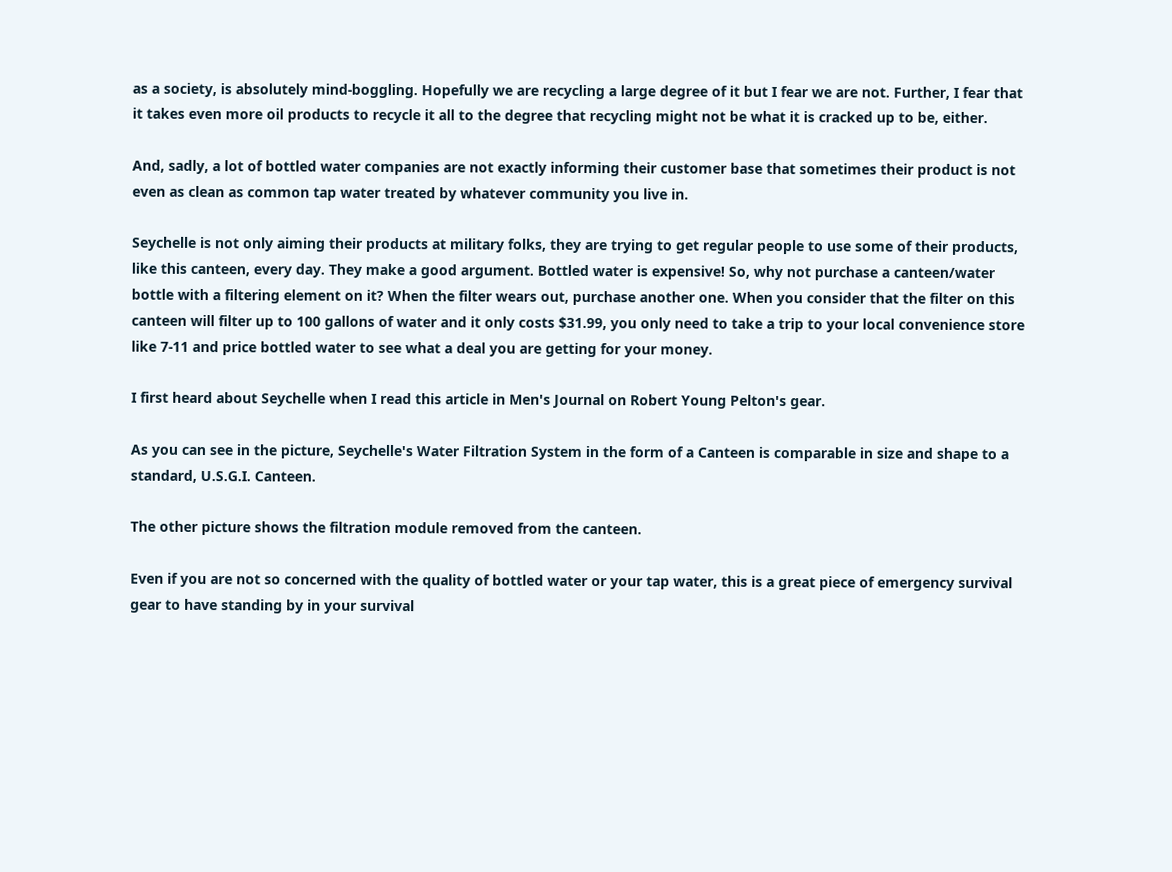as a society, is absolutely mind-boggling. Hopefully we are recycling a large degree of it but I fear we are not. Further, I fear that it takes even more oil products to recycle it all to the degree that recycling might not be what it is cracked up to be, either.

And, sadly, a lot of bottled water companies are not exactly informing their customer base that sometimes their product is not even as clean as common tap water treated by whatever community you live in.

Seychelle is not only aiming their products at military folks, they are trying to get regular people to use some of their products, like this canteen, every day. They make a good argument. Bottled water is expensive! So, why not purchase a canteen/water bottle with a filtering element on it? When the filter wears out, purchase another one. When you consider that the filter on this canteen will filter up to 100 gallons of water and it only costs $31.99, you only need to take a trip to your local convenience store like 7-11 and price bottled water to see what a deal you are getting for your money.

I first heard about Seychelle when I read this article in Men's Journal on Robert Young Pelton's gear.

As you can see in the picture, Seychelle's Water Filtration System in the form of a Canteen is comparable in size and shape to a standard, U.S.G.I. Canteen.

The other picture shows the filtration module removed from the canteen.

Even if you are not so concerned with the quality of bottled water or your tap water, this is a great piece of emergency survival gear to have standing by in your survival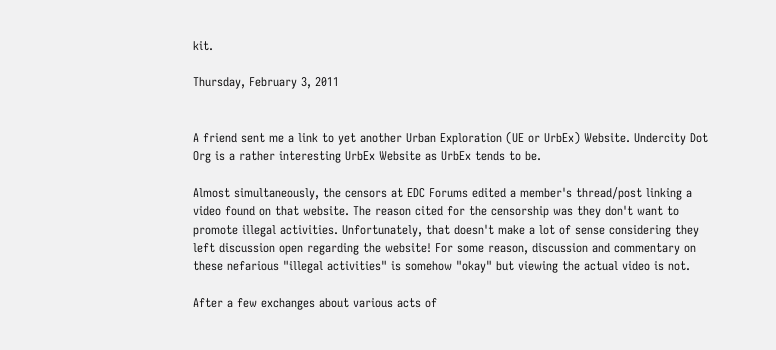kit.

Thursday, February 3, 2011


A friend sent me a link to yet another Urban Exploration (UE or UrbEx) Website. Undercity Dot Org is a rather interesting UrbEx Website as UrbEx tends to be.

Almost simultaneously, the censors at EDC Forums edited a member's thread/post linking a video found on that website. The reason cited for the censorship was they don't want to promote illegal activities. Unfortunately, that doesn't make a lot of sense considering they left discussion open regarding the website! For some reason, discussion and commentary on these nefarious "illegal activities" is somehow "okay" but viewing the actual video is not.

After a few exchanges about various acts of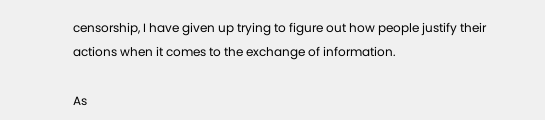censorship, I have given up trying to figure out how people justify their actions when it comes to the exchange of information.

As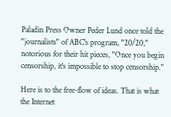Paladin Press Owner Peder Lund once told the "journalists" of ABC's program, "20/20," notorious for their hit pieces, "Once you begin censorship, it's impossible to stop censorship."

Here is to the free-flow of ideas. That is what the Internet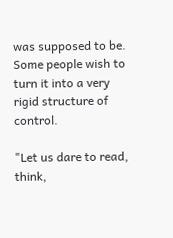was supposed to be. Some people wish to turn it into a very rigid structure of control.

"Let us dare to read, think,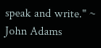speak and write." ~ John Adams